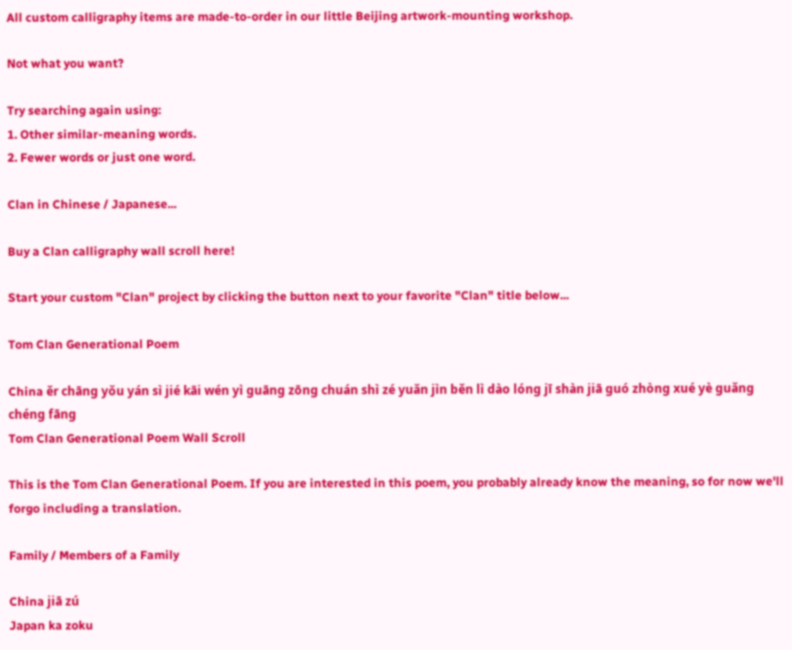All custom calligraphy items are made-to-order in our little Beijing artwork-mounting workshop.

Not what you want?

Try searching again using:
1. Other similar-meaning words.
2. Fewer words or just one word.

Clan in Chinese / Japanese...

Buy a Clan calligraphy wall scroll here!

Start your custom "Clan" project by clicking the button next to your favorite "Clan" title below...

Tom Clan Generational Poem

China ěr chāng yǒu yán sì jié kāi wén yì guāng zōng chuán shì zé yuǎn jìn běn lì dào lóng jī shàn jiā guó zhòng xué yè guǎng chéng fāng
Tom Clan Generational Poem Wall Scroll

This is the Tom Clan Generational Poem. If you are interested in this poem, you probably already know the meaning, so for now we'll forgo including a translation.

Family / Members of a Family

China jiā zú
Japan ka zoku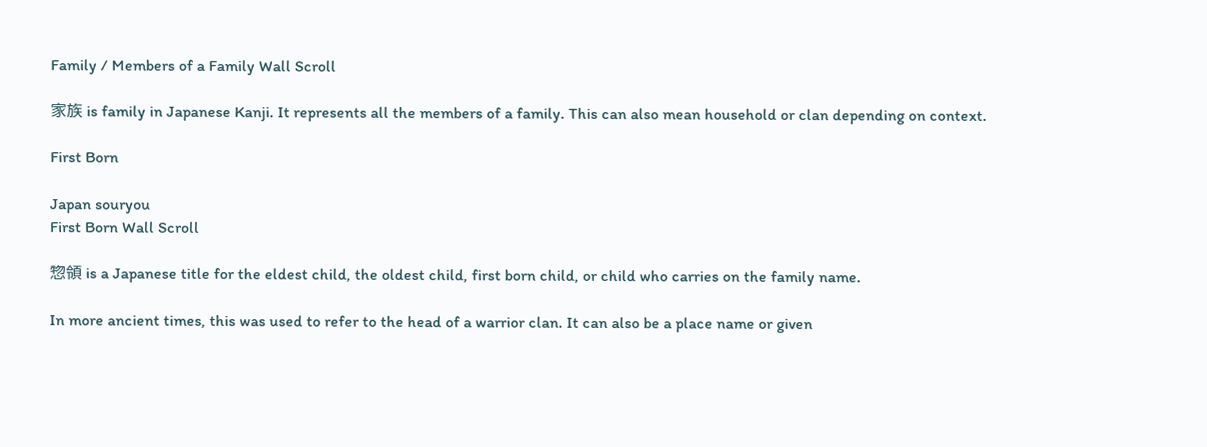Family / Members of a Family Wall Scroll

家族 is family in Japanese Kanji. It represents all the members of a family. This can also mean household or clan depending on context.

First Born

Japan souryou
First Born Wall Scroll

惣領 is a Japanese title for the eldest child, the oldest child, first born child, or child who carries on the family name.

In more ancient times, this was used to refer to the head of a warrior clan. It can also be a place name or given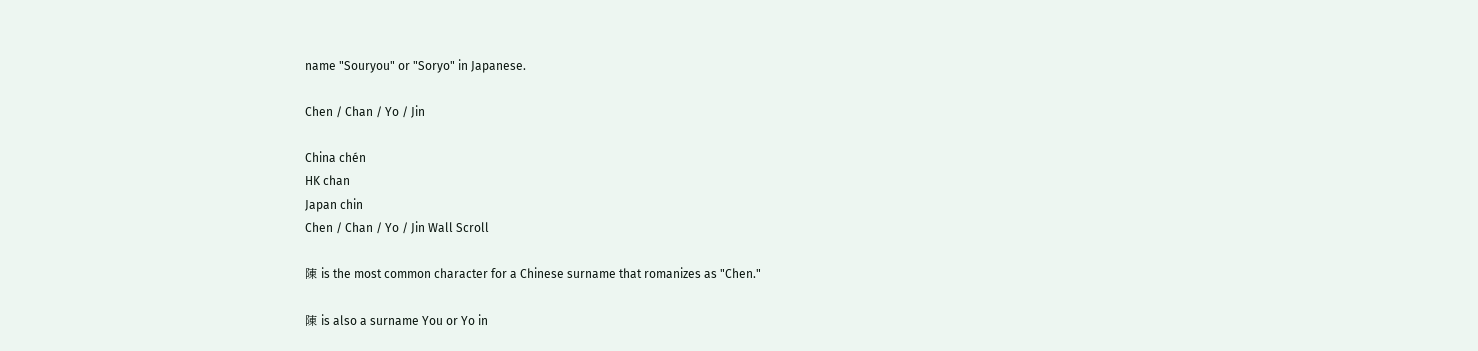name "Souryou" or "Soryo" in Japanese.

Chen / Chan / Yo / Jin

China chén
HK chan
Japan chin
Chen / Chan / Yo / Jin Wall Scroll

陳 is the most common character for a Chinese surname that romanizes as "Chen."

陳 is also a surname You or Yo in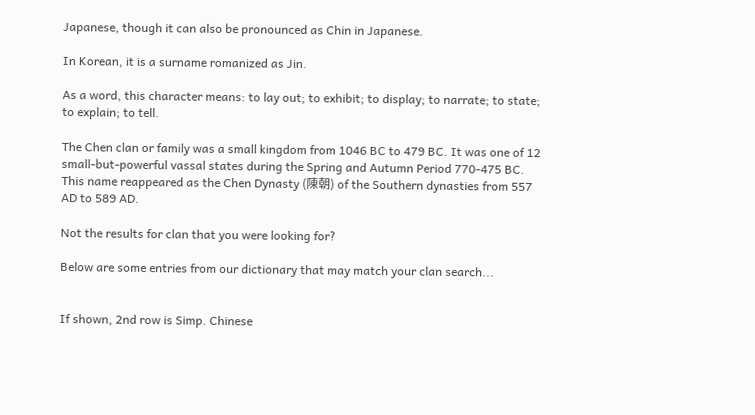Japanese, though it can also be pronounced as Chin in Japanese.

In Korean, it is a surname romanized as Jin.

As a word, this character means: to lay out; to exhibit; to display; to narrate; to state; to explain; to tell.

The Chen clan or family was a small kingdom from 1046 BC to 479 BC. It was one of 12 small-but-powerful vassal states during the Spring and Autumn Period 770-475 BC. This name reappeared as the Chen Dynasty (陳朝) of the Southern dynasties from 557 AD to 589 AD.

Not the results for clan that you were looking for?

Below are some entries from our dictionary that may match your clan search...


If shown, 2nd row is Simp. Chinese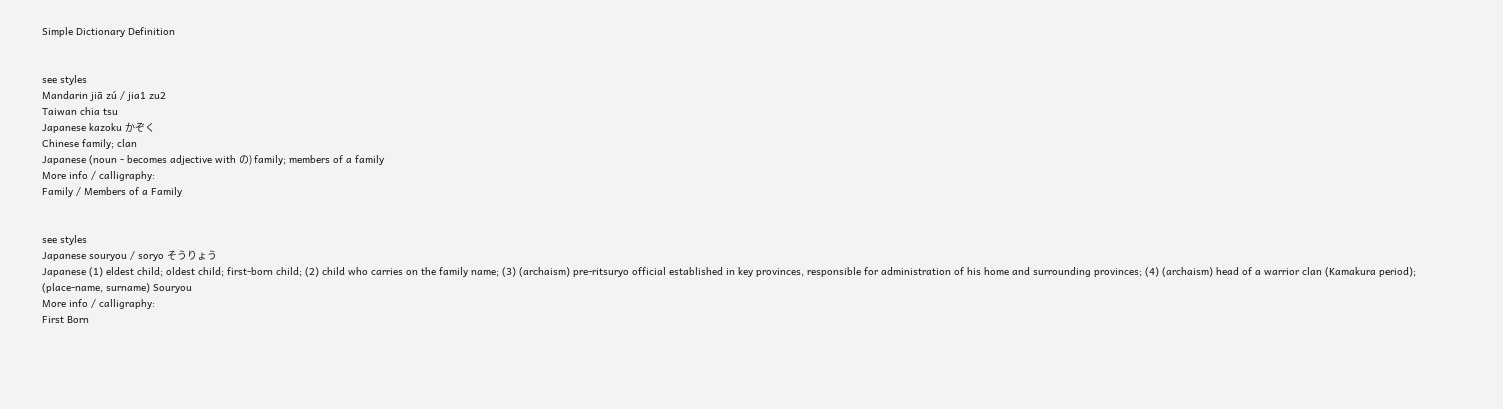Simple Dictionary Definition


see styles
Mandarin jiā zú / jia1 zu2
Taiwan chia tsu
Japanese kazoku かぞく
Chinese family; clan
Japanese (noun - becomes adjective with の) family; members of a family
More info / calligraphy:
Family / Members of a Family


see styles
Japanese souryou / soryo そうりょう
Japanese (1) eldest child; oldest child; first-born child; (2) child who carries on the family name; (3) (archaism) pre-ritsuryo official established in key provinces, responsible for administration of his home and surrounding provinces; (4) (archaism) head of a warrior clan (Kamakura period); (place-name, surname) Souryou
More info / calligraphy:
First Born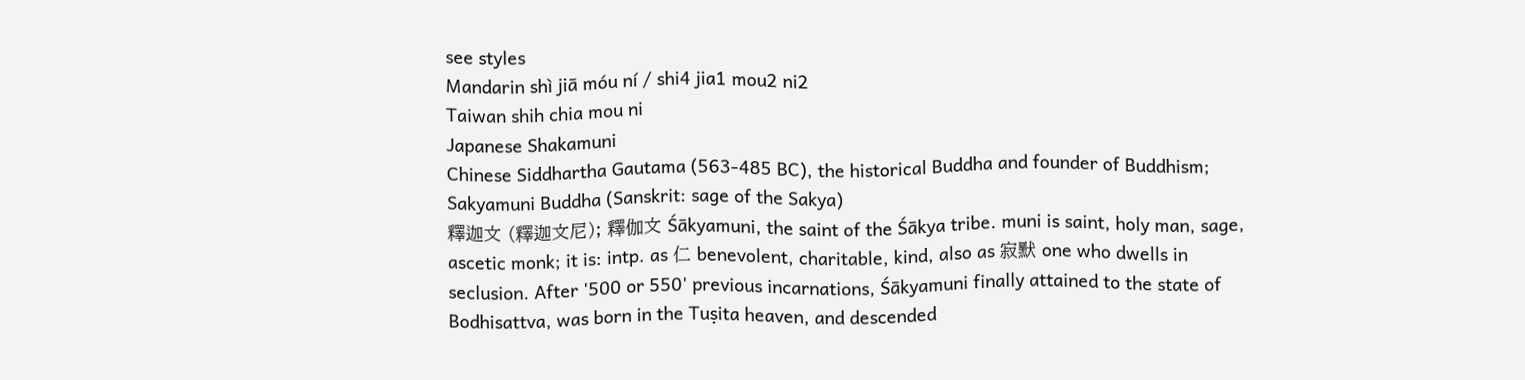see styles
Mandarin shì jiā móu ní / shi4 jia1 mou2 ni2
Taiwan shih chia mou ni
Japanese Shakamuni
Chinese Siddhartha Gautama (563-485 BC), the historical Buddha and founder of Buddhism; Sakyamuni Buddha (Sanskrit: sage of the Sakya)
釋迦文 (釋迦文尼); 釋伽文 Śākyamuni, the saint of the Śākya tribe. muni is saint, holy man, sage, ascetic monk; it is: intp. as 仁 benevolent, charitable, kind, also as 寂默 one who dwells in seclusion. After '500 or 550' previous incarnations, Śākyamuni finally attained to the state of Bodhisattva, was born in the Tuṣita heaven, and descended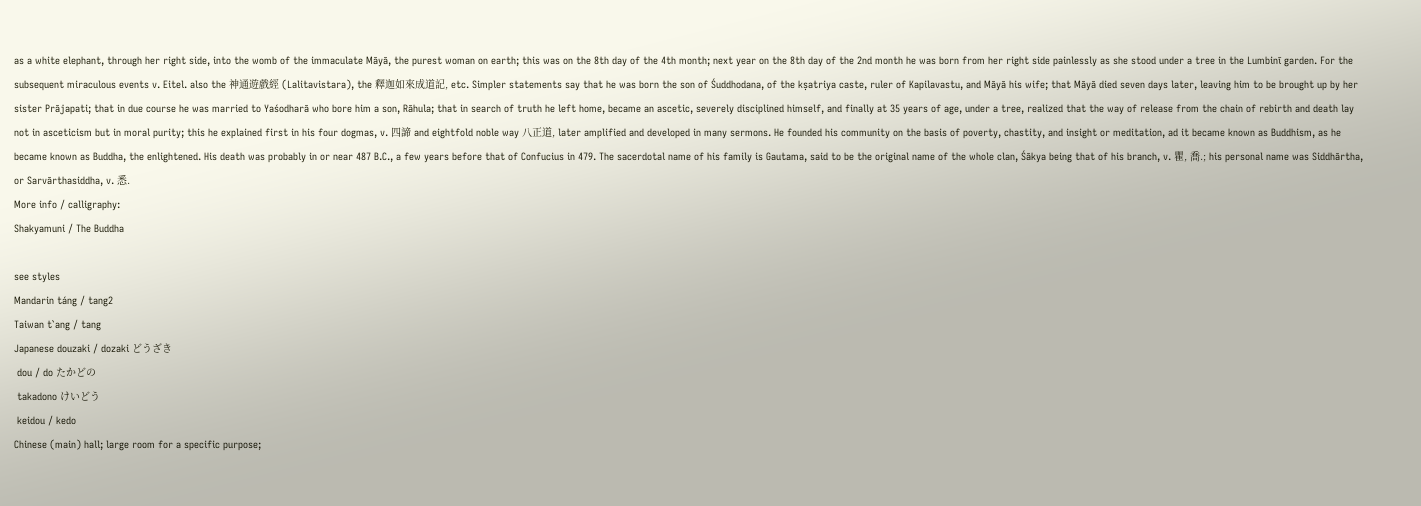as a white elephant, through her right side, into the womb of the immaculate Māyā, the purest woman on earth; this was on the 8th day of the 4th month; next year on the 8th day of the 2nd month he was born from her right side painlessly as she stood under a tree in the Lumbinī garden. For the subsequent miraculous events v. Eitel. also the 神通遊戲經 (Lalitavistara), the 釋迦如來成道記, etc. Simpler statements say that he was born the son of Śuddhodana, of the kṣatriya caste, ruler of Kapilavastu, and Māyā his wife; that Māyā died seven days later, leaving him to be brought up by her sister Prājapati; that in due course he was married to Yaśodharā who bore him a son, Rāhula; that in search of truth he left home, became an ascetic, severely disciplined himself, and finally at 35 years of age, under a tree, realized that the way of release from the chain of rebirth and death lay not in asceticism but in moral purity; this he explained first in his four dogmas, v. 四諦 and eightfold noble way 八正道, later amplified and developed in many sermons. He founded his community on the basis of poverty, chastity, and insight or meditation, ad it became known as Buddhism, as he became known as Buddha, the enlightened. His death was probably in or near 487 B.C., a few years before that of Confucius in 479. The sacerdotal name of his family is Gautama, said to be the original name of the whole clan, Śākya being that of his branch, v. 瞿, 喬.; his personal name was Siddhārtha, or Sarvārthasiddha, v. 悉.
More info / calligraphy:
Shakyamuni / The Buddha

see styles
Mandarin táng / tang2
Taiwan t`ang / tang
Japanese douzaki / dozaki どうざき
 dou / do たかどの
 takadono けいどう
 keidou / kedo
Chinese (main) hall; large room for a specific purpose;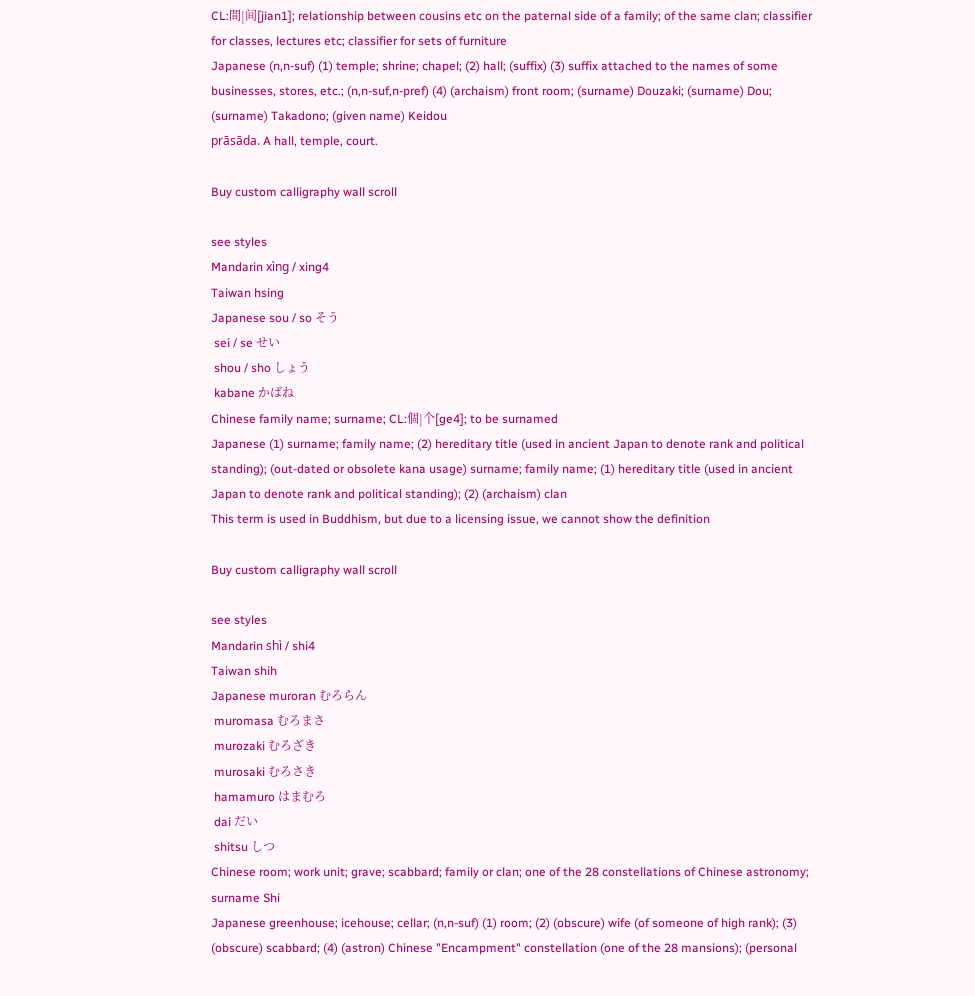CL:間|间[jian1]; relationship between cousins etc on the paternal side of a family; of the same clan; classifier for classes, lectures etc; classifier for sets of furniture
Japanese (n,n-suf) (1) temple; shrine; chapel; (2) hall; (suffix) (3) suffix attached to the names of some businesses, stores, etc.; (n,n-suf,n-pref) (4) (archaism) front room; (surname) Douzaki; (surname) Dou; (surname) Takadono; (given name) Keidou
prāsāda. A hall, temple, court.

Buy custom calligraphy wall scroll

see styles
Mandarin xìng / xing4
Taiwan hsing
Japanese sou / so そう
 sei / se せい
 shou / sho しょう
 kabane かばね
Chinese family name; surname; CL:個|个[ge4]; to be surnamed
Japanese (1) surname; family name; (2) hereditary title (used in ancient Japan to denote rank and political standing); (out-dated or obsolete kana usage) surname; family name; (1) hereditary title (used in ancient Japan to denote rank and political standing); (2) (archaism) clan
This term is used in Buddhism, but due to a licensing issue, we cannot show the definition

Buy custom calligraphy wall scroll

see styles
Mandarin shì / shi4
Taiwan shih
Japanese muroran むろらん
 muromasa むろまさ
 murozaki むろざき
 murosaki むろさき
 hamamuro はまむろ
 dai だい
 shitsu しつ
Chinese room; work unit; grave; scabbard; family or clan; one of the 28 constellations of Chinese astronomy; surname Shi
Japanese greenhouse; icehouse; cellar; (n,n-suf) (1) room; (2) (obscure) wife (of someone of high rank); (3) (obscure) scabbard; (4) (astron) Chinese "Encampment" constellation (one of the 28 mansions); (personal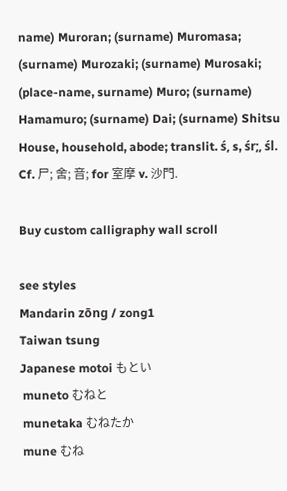name) Muroran; (surname) Muromasa; (surname) Murozaki; (surname) Murosaki; (place-name, surname) Muro; (surname) Hamamuro; (surname) Dai; (surname) Shitsu
House, household, abode; translit. ś, s, śr;, śl. Cf. 尸; 舍; 音; for 室摩 v. 沙門.

Buy custom calligraphy wall scroll

see styles
Mandarin zōng / zong1
Taiwan tsung
Japanese motoi もとい
 muneto むねと
 munetaka むねたか
 mune むね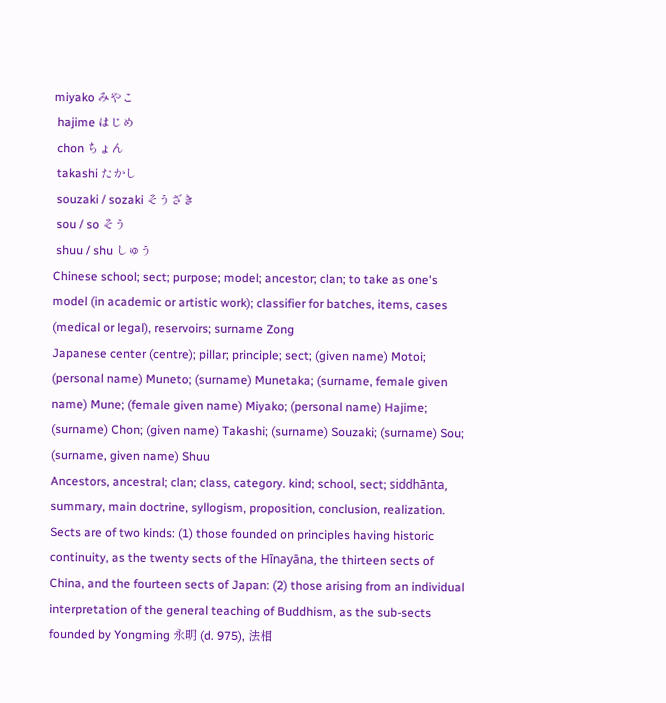miyako みやこ
 hajime はじめ
 chon ちょん
 takashi たかし
 souzaki / sozaki そうざき
 sou / so そう
 shuu / shu しゅう
Chinese school; sect; purpose; model; ancestor; clan; to take as one's model (in academic or artistic work); classifier for batches, items, cases (medical or legal), reservoirs; surname Zong
Japanese center (centre); pillar; principle; sect; (given name) Motoi; (personal name) Muneto; (surname) Munetaka; (surname, female given name) Mune; (female given name) Miyako; (personal name) Hajime; (surname) Chon; (given name) Takashi; (surname) Souzaki; (surname) Sou; (surname, given name) Shuu
Ancestors, ancestral; clan; class, category. kind; school, sect; siddhānta, summary, main doctrine, syllogism, proposition, conclusion, realization. Sects are of two kinds: (1) those founded on principles having historic continuity, as the twenty sects of the Hīnayāna, the thirteen sects of China, and the fourteen sects of Japan: (2) those arising from an individual interpretation of the general teaching of Buddhism, as the sub-sects founded by Yongming 永明 (d. 975), 法相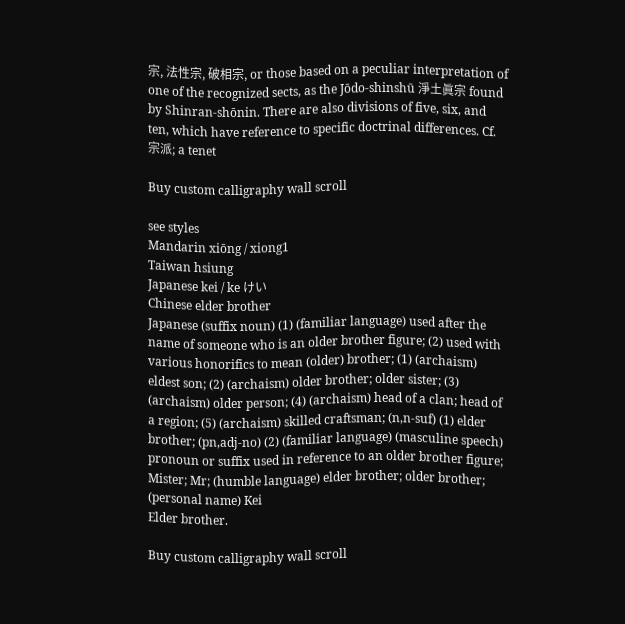宗, 法性宗, 破相宗, or those based on a peculiar interpretation of one of the recognized sects, as the Jōdo-shinshū 淨土眞宗 found by Shinran-shōnin. There are also divisions of five, six, and ten, which have reference to specific doctrinal differences. Cf. 宗派; a tenet

Buy custom calligraphy wall scroll

see styles
Mandarin xiōng / xiong1
Taiwan hsiung
Japanese kei / ke けい
Chinese elder brother
Japanese (suffix noun) (1) (familiar language) used after the name of someone who is an older brother figure; (2) used with various honorifics to mean (older) brother; (1) (archaism) eldest son; (2) (archaism) older brother; older sister; (3) (archaism) older person; (4) (archaism) head of a clan; head of a region; (5) (archaism) skilled craftsman; (n,n-suf) (1) elder brother; (pn,adj-no) (2) (familiar language) (masculine speech) pronoun or suffix used in reference to an older brother figure; Mister; Mr; (humble language) elder brother; older brother; (personal name) Kei
Elder brother.

Buy custom calligraphy wall scroll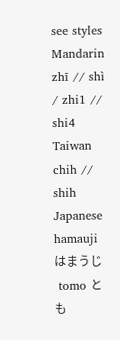see styles
Mandarin zhī // shì / zhi1 // shi4
Taiwan chih // shih
Japanese hamauji はまうじ
 tomo とも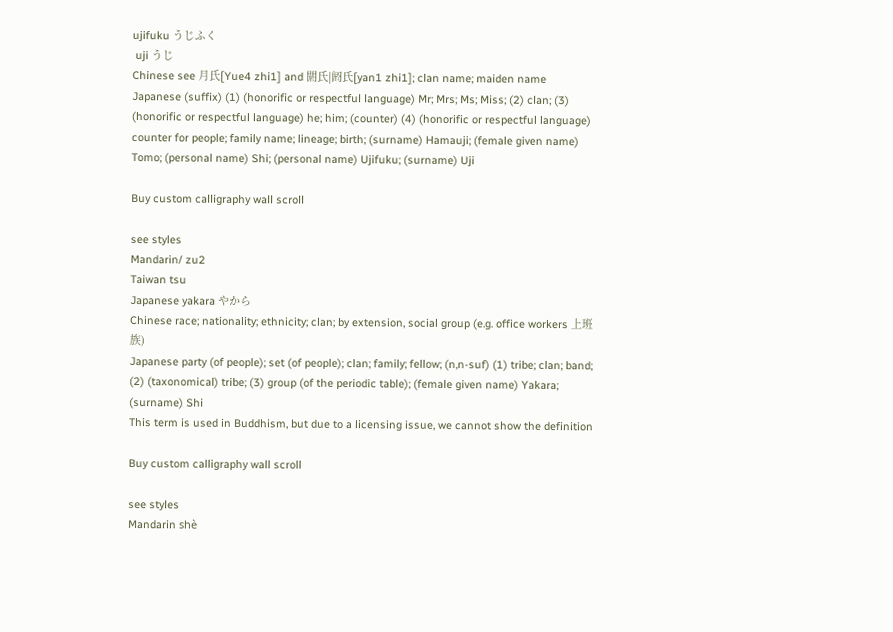ujifuku うじふく
 uji うじ
Chinese see 月氏[Yue4 zhi1] and 閼氏|阏氏[yan1 zhi1]; clan name; maiden name
Japanese (suffix) (1) (honorific or respectful language) Mr; Mrs; Ms; Miss; (2) clan; (3) (honorific or respectful language) he; him; (counter) (4) (honorific or respectful language) counter for people; family name; lineage; birth; (surname) Hamauji; (female given name) Tomo; (personal name) Shi; (personal name) Ujifuku; (surname) Uji

Buy custom calligraphy wall scroll

see styles
Mandarin/ zu2
Taiwan tsu
Japanese yakara やから
Chinese race; nationality; ethnicity; clan; by extension, social group (e.g. office workers 上班族)
Japanese party (of people); set (of people); clan; family; fellow; (n,n-suf) (1) tribe; clan; band; (2) (taxonomical) tribe; (3) group (of the periodic table); (female given name) Yakara; (surname) Shi
This term is used in Buddhism, but due to a licensing issue, we cannot show the definition

Buy custom calligraphy wall scroll

see styles
Mandarin shè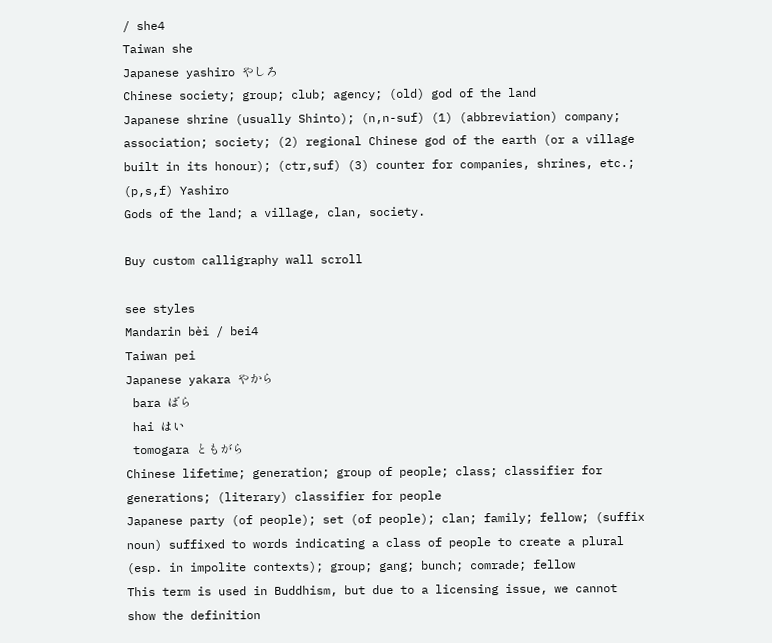/ she4
Taiwan she
Japanese yashiro やしろ
Chinese society; group; club; agency; (old) god of the land
Japanese shrine (usually Shinto); (n,n-suf) (1) (abbreviation) company; association; society; (2) regional Chinese god of the earth (or a village built in its honour); (ctr,suf) (3) counter for companies, shrines, etc.; (p,s,f) Yashiro
Gods of the land; a village, clan, society.

Buy custom calligraphy wall scroll

see styles
Mandarin bèi / bei4
Taiwan pei
Japanese yakara やから
 bara ばら
 hai はい
 tomogara ともがら
Chinese lifetime; generation; group of people; class; classifier for generations; (literary) classifier for people
Japanese party (of people); set (of people); clan; family; fellow; (suffix noun) suffixed to words indicating a class of people to create a plural (esp. in impolite contexts); group; gang; bunch; comrade; fellow
This term is used in Buddhism, but due to a licensing issue, we cannot show the definition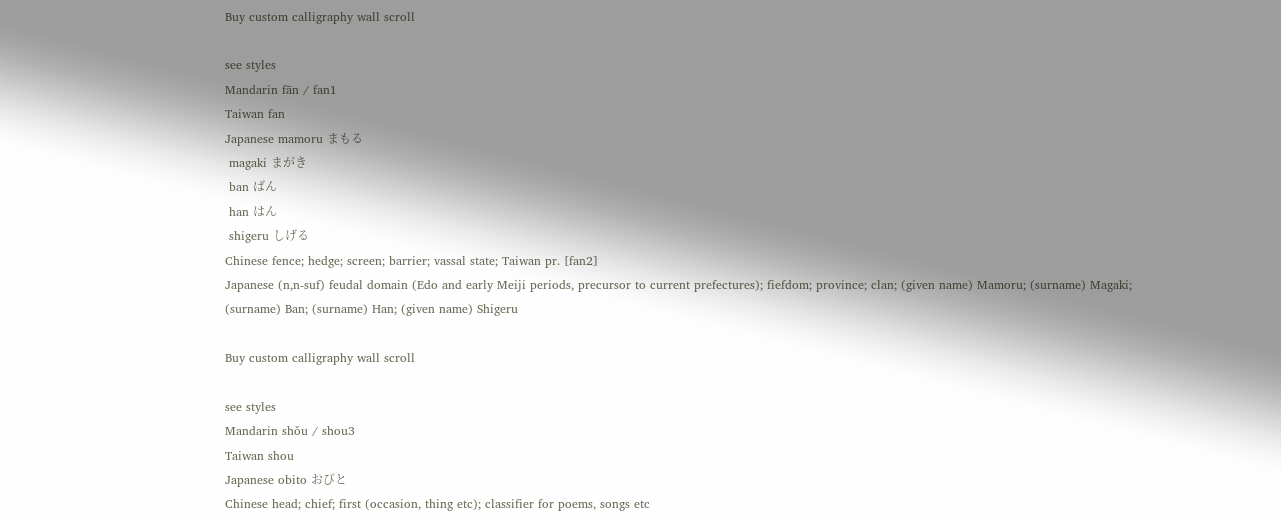Buy custom calligraphy wall scroll

see styles
Mandarin fān / fan1
Taiwan fan
Japanese mamoru まもる
 magaki まがき
 ban ばん
 han はん
 shigeru しげる
Chinese fence; hedge; screen; barrier; vassal state; Taiwan pr. [fan2]
Japanese (n,n-suf) feudal domain (Edo and early Meiji periods, precursor to current prefectures); fiefdom; province; clan; (given name) Mamoru; (surname) Magaki; (surname) Ban; (surname) Han; (given name) Shigeru

Buy custom calligraphy wall scroll

see styles
Mandarin shǒu / shou3
Taiwan shou
Japanese obito おびと
Chinese head; chief; first (occasion, thing etc); classifier for poems, songs etc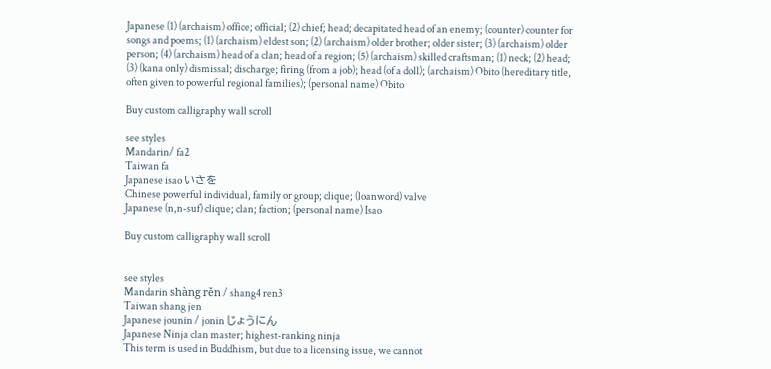Japanese (1) (archaism) office; official; (2) chief; head; decapitated head of an enemy; (counter) counter for songs and poems; (1) (archaism) eldest son; (2) (archaism) older brother; older sister; (3) (archaism) older person; (4) (archaism) head of a clan; head of a region; (5) (archaism) skilled craftsman; (1) neck; (2) head; (3) (kana only) dismissal; discharge; firing (from a job); head (of a doll); (archaism) Obito (hereditary title, often given to powerful regional families); (personal name) Obito

Buy custom calligraphy wall scroll

see styles
Mandarin/ fa2
Taiwan fa
Japanese isao いさを
Chinese powerful individual, family or group; clique; (loanword) valve
Japanese (n,n-suf) clique; clan; faction; (personal name) Isao

Buy custom calligraphy wall scroll


see styles
Mandarin shàng rěn / shang4 ren3
Taiwan shang jen
Japanese jounin / jonin じょうにん
Japanese Ninja clan master; highest-ranking ninja
This term is used in Buddhism, but due to a licensing issue, we cannot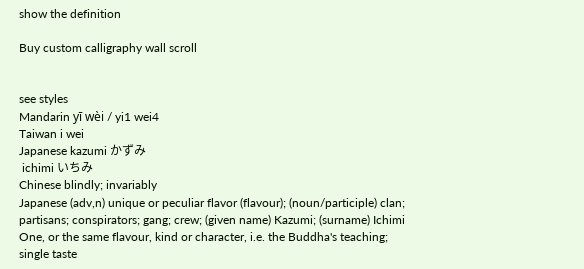show the definition

Buy custom calligraphy wall scroll


see styles
Mandarin yī wèi / yi1 wei4
Taiwan i wei
Japanese kazumi かずみ
 ichimi いちみ
Chinese blindly; invariably
Japanese (adv,n) unique or peculiar flavor (flavour); (noun/participle) clan; partisans; conspirators; gang; crew; (given name) Kazumi; (surname) Ichimi
One, or the same flavour, kind or character, i.e. the Buddha's teaching; single taste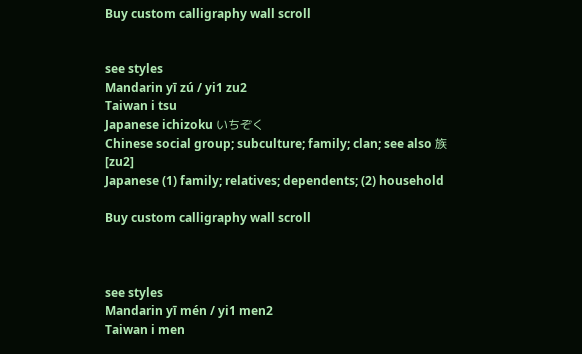Buy custom calligraphy wall scroll


see styles
Mandarin yī zú / yi1 zu2
Taiwan i tsu
Japanese ichizoku いちぞく
Chinese social group; subculture; family; clan; see also 族[zu2]
Japanese (1) family; relatives; dependents; (2) household

Buy custom calligraphy wall scroll



see styles
Mandarin yī mén / yi1 men2
Taiwan i men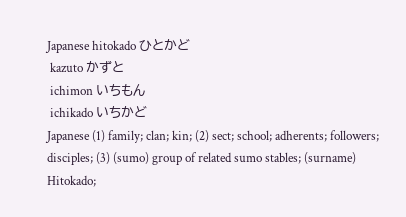Japanese hitokado ひとかど
 kazuto かずと
 ichimon いちもん
 ichikado いちかど
Japanese (1) family; clan; kin; (2) sect; school; adherents; followers; disciples; (3) (sumo) group of related sumo stables; (surname) Hitokado;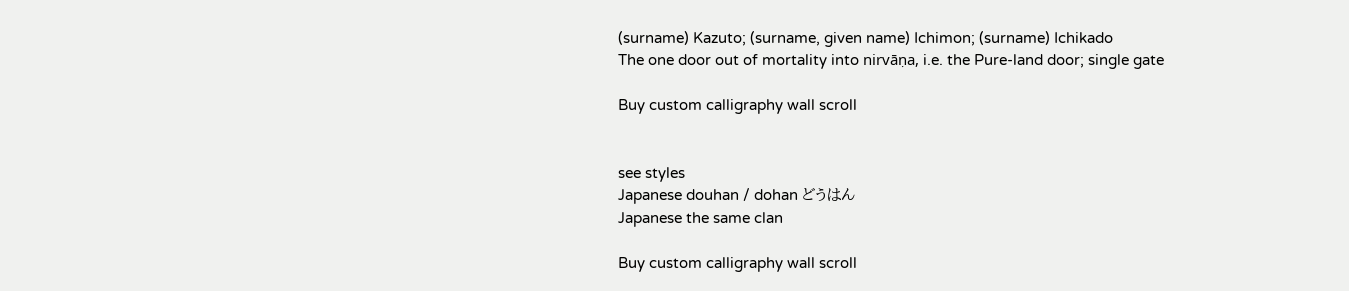(surname) Kazuto; (surname, given name) Ichimon; (surname) Ichikado
The one door out of mortality into nirvāṇa, i.e. the Pure-land door; single gate

Buy custom calligraphy wall scroll


see styles
Japanese douhan / dohan どうはん
Japanese the same clan

Buy custom calligraphy wall scroll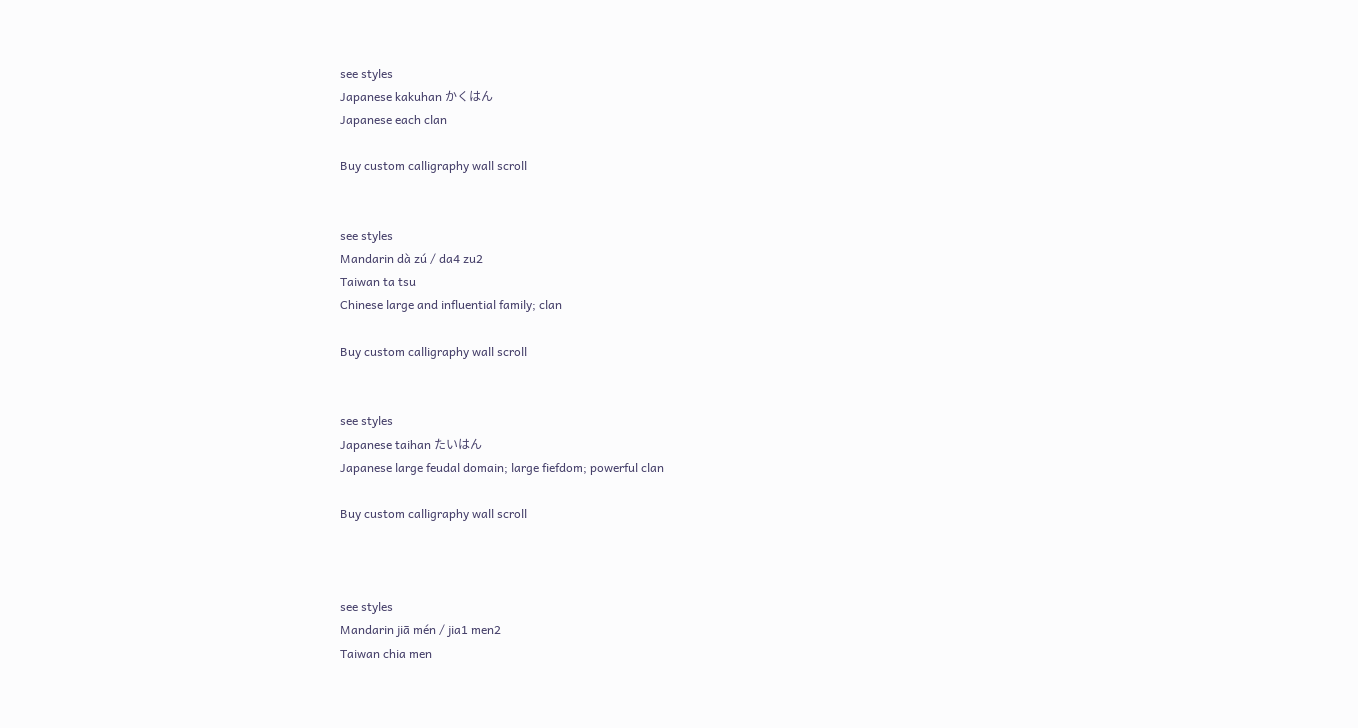see styles
Japanese kakuhan かくはん
Japanese each clan

Buy custom calligraphy wall scroll


see styles
Mandarin dà zú / da4 zu2
Taiwan ta tsu
Chinese large and influential family; clan

Buy custom calligraphy wall scroll


see styles
Japanese taihan たいはん
Japanese large feudal domain; large fiefdom; powerful clan

Buy custom calligraphy wall scroll



see styles
Mandarin jiā mén / jia1 men2
Taiwan chia men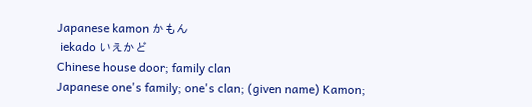Japanese kamon かもん
 iekado いえかど
Chinese house door; family clan
Japanese one's family; one's clan; (given name) Kamon;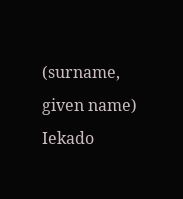(surname, given name) Iekado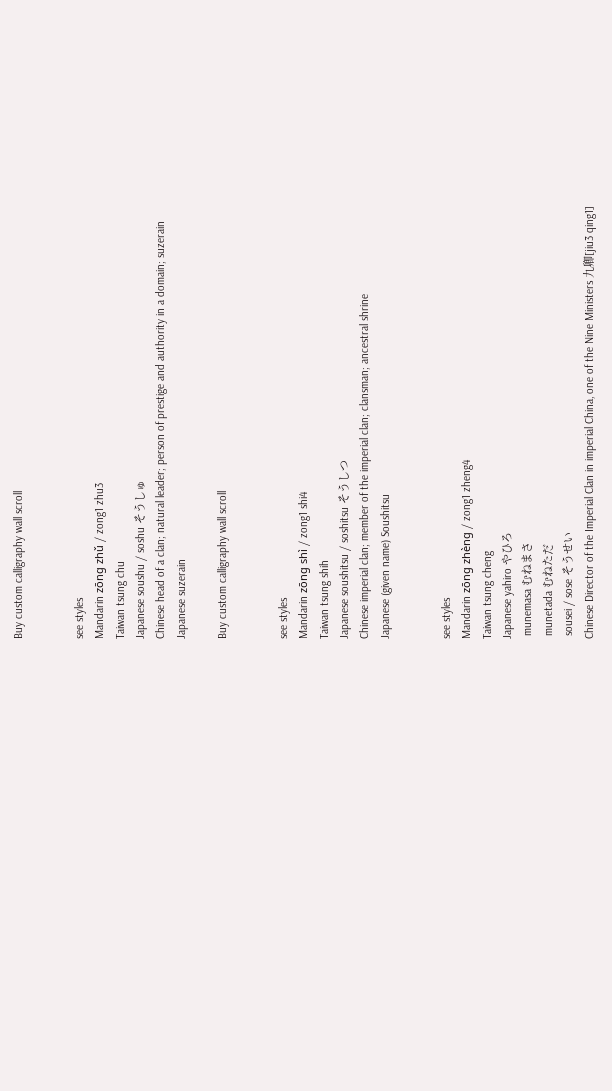Buy custom calligraphy wall scroll


see styles
Mandarin zōng zhǔ / zong1 zhu3
Taiwan tsung chu
Japanese soushu / soshu そうしゅ
Chinese head of a clan; natural leader; person of prestige and authority in a domain; suzerain
Japanese suzerain

Buy custom calligraphy wall scroll


see styles
Mandarin zōng shì / zong1 shi4
Taiwan tsung shih
Japanese soushitsu / soshitsu そうしつ
Chinese imperial clan; member of the imperial clan; clansman; ancestral shrine
Japanese (given name) Soushitsu


see styles
Mandarin zōng zhèng / zong1 zheng4
Taiwan tsung cheng
Japanese yahiro やひろ
 munemasa むねまさ
 munetada むねただ
 sousei / sose そうせい
Chinese Director of the Imperial Clan in imperial China, one of the Nine Ministers 九卿[jiu3 qing1]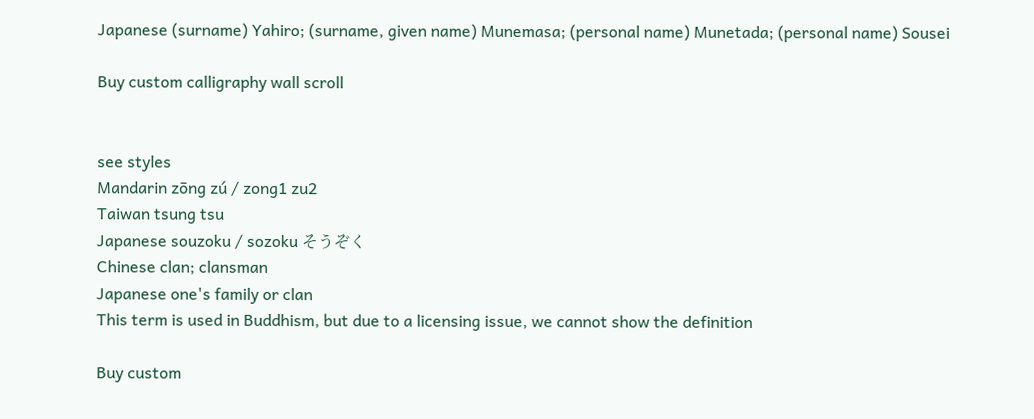Japanese (surname) Yahiro; (surname, given name) Munemasa; (personal name) Munetada; (personal name) Sousei

Buy custom calligraphy wall scroll


see styles
Mandarin zōng zú / zong1 zu2
Taiwan tsung tsu
Japanese souzoku / sozoku そうぞく
Chinese clan; clansman
Japanese one's family or clan
This term is used in Buddhism, but due to a licensing issue, we cannot show the definition

Buy custom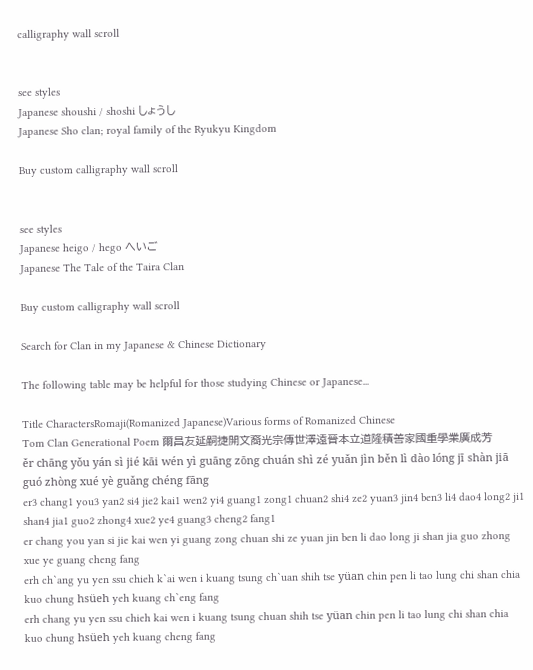calligraphy wall scroll


see styles
Japanese shoushi / shoshi しょうし
Japanese Sho clan; royal family of the Ryukyu Kingdom

Buy custom calligraphy wall scroll


see styles
Japanese heigo / hego へいご
Japanese The Tale of the Taira Clan

Buy custom calligraphy wall scroll

Search for Clan in my Japanese & Chinese Dictionary

The following table may be helpful for those studying Chinese or Japanese...

Title CharactersRomaji(Romanized Japanese)Various forms of Romanized Chinese
Tom Clan Generational Poem 爾昌友延嗣捷開文裔光宗傳世澤遠晉本立道隆積善家國重學業廣成芳
ěr chāng yǒu yán sì jié kāi wén yì guāng zōng chuán shì zé yuǎn jìn běn lì dào lóng jī shàn jiā guó zhòng xué yè guǎng chéng fāng
er3 chang1 you3 yan2 si4 jie2 kai1 wen2 yi4 guang1 zong1 chuan2 shi4 ze2 yuan3 jin4 ben3 li4 dao4 long2 ji1 shan4 jia1 guo2 zhong4 xue2 ye4 guang3 cheng2 fang1
er chang you yan si jie kai wen yi guang zong chuan shi ze yuan jin ben li dao long ji shan jia guo zhong xue ye guang cheng fang
erh ch`ang yu yen ssu chieh k`ai wen i kuang tsung ch`uan shih tse yüan chin pen li tao lung chi shan chia kuo chung hsüeh yeh kuang ch`eng fang
erh chang yu yen ssu chieh kai wen i kuang tsung chuan shih tse yüan chin pen li tao lung chi shan chia kuo chung hsüeh yeh kuang cheng fang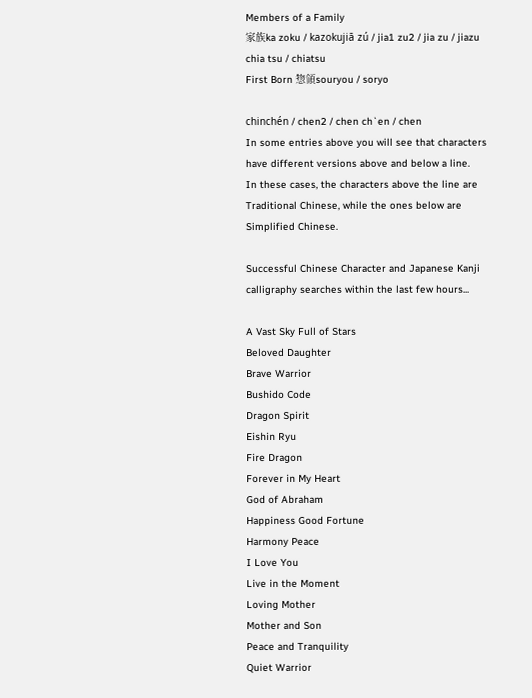Members of a Family
家族ka zoku / kazokujiā zú / jia1 zu2 / jia zu / jiazu chia tsu / chiatsu
First Born 惣領souryou / soryo

chinchén / chen2 / chen ch`en / chen
In some entries above you will see that characters have different versions above and below a line.
In these cases, the characters above the line are Traditional Chinese, while the ones below are Simplified Chinese.

Successful Chinese Character and Japanese Kanji calligraphy searches within the last few hours...

A Vast Sky Full of Stars
Beloved Daughter
Brave Warrior
Bushido Code
Dragon Spirit
Eishin Ryu
Fire Dragon
Forever in My Heart
God of Abraham
Happiness Good Fortune
Harmony Peace
I Love You
Live in the Moment
Loving Mother
Mother and Son
Peace and Tranquility
Quiet Warrior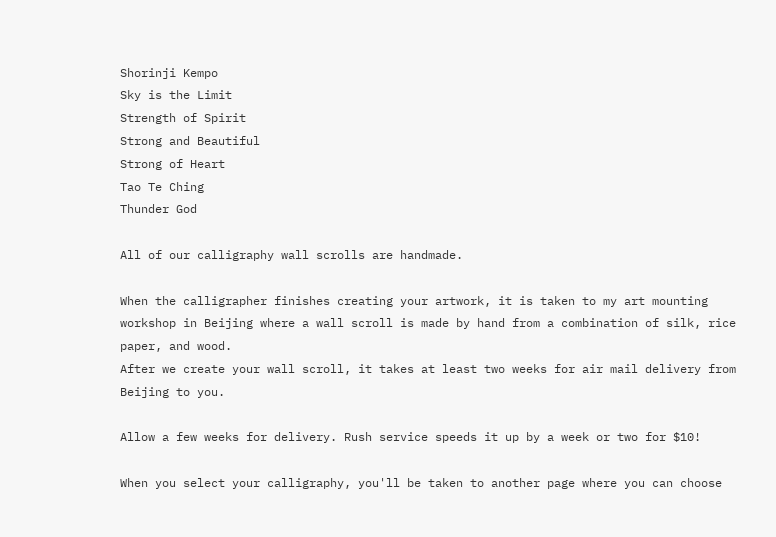Shorinji Kempo
Sky is the Limit
Strength of Spirit
Strong and Beautiful
Strong of Heart
Tao Te Ching
Thunder God

All of our calligraphy wall scrolls are handmade.

When the calligrapher finishes creating your artwork, it is taken to my art mounting workshop in Beijing where a wall scroll is made by hand from a combination of silk, rice paper, and wood.
After we create your wall scroll, it takes at least two weeks for air mail delivery from Beijing to you.

Allow a few weeks for delivery. Rush service speeds it up by a week or two for $10!

When you select your calligraphy, you'll be taken to another page where you can choose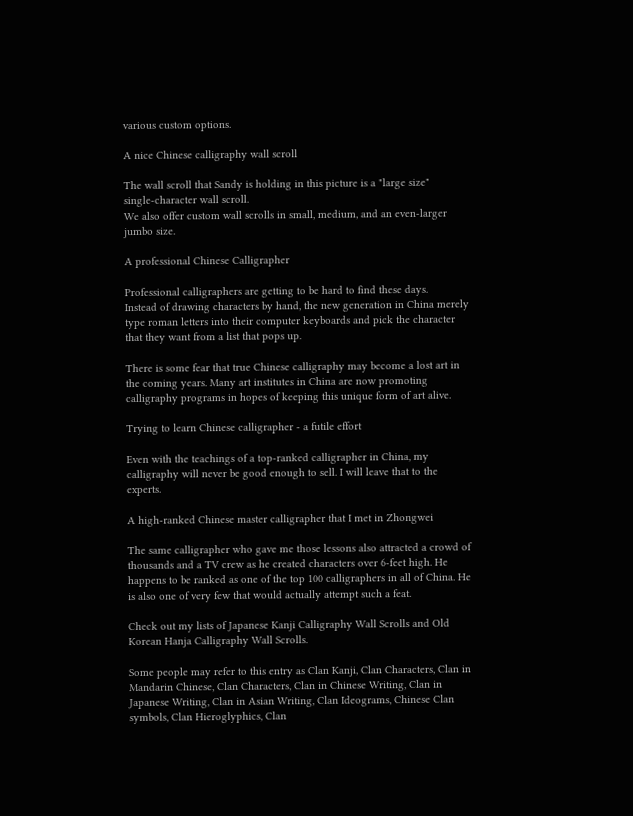various custom options.

A nice Chinese calligraphy wall scroll

The wall scroll that Sandy is holding in this picture is a "large size"
single-character wall scroll.
We also offer custom wall scrolls in small, medium, and an even-larger jumbo size.

A professional Chinese Calligrapher

Professional calligraphers are getting to be hard to find these days.
Instead of drawing characters by hand, the new generation in China merely type roman letters into their computer keyboards and pick the character that they want from a list that pops up.

There is some fear that true Chinese calligraphy may become a lost art in the coming years. Many art institutes in China are now promoting calligraphy programs in hopes of keeping this unique form of art alive.

Trying to learn Chinese calligrapher - a futile effort

Even with the teachings of a top-ranked calligrapher in China, my calligraphy will never be good enough to sell. I will leave that to the experts.

A high-ranked Chinese master calligrapher that I met in Zhongwei

The same calligrapher who gave me those lessons also attracted a crowd of thousands and a TV crew as he created characters over 6-feet high. He happens to be ranked as one of the top 100 calligraphers in all of China. He is also one of very few that would actually attempt such a feat.

Check out my lists of Japanese Kanji Calligraphy Wall Scrolls and Old Korean Hanja Calligraphy Wall Scrolls.

Some people may refer to this entry as Clan Kanji, Clan Characters, Clan in Mandarin Chinese, Clan Characters, Clan in Chinese Writing, Clan in Japanese Writing, Clan in Asian Writing, Clan Ideograms, Chinese Clan symbols, Clan Hieroglyphics, Clan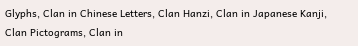Glyphs, Clan in Chinese Letters, Clan Hanzi, Clan in Japanese Kanji, Clan Pictograms, Clan in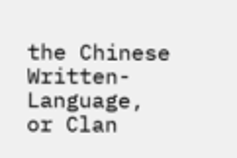the Chinese Written-Language, or Clan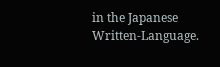in the Japanese Written-Language.